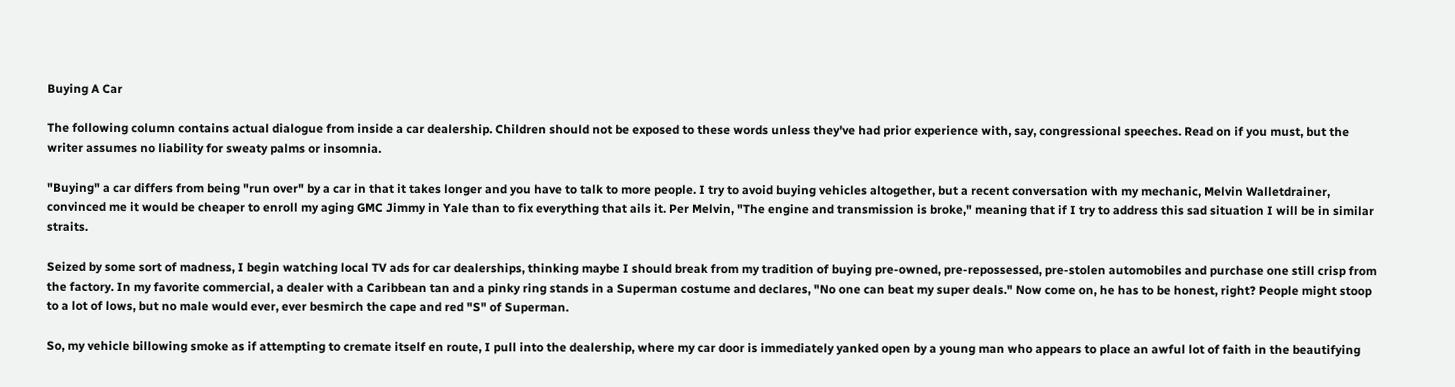Buying A Car

The following column contains actual dialogue from inside a car dealership. Children should not be exposed to these words unless they've had prior experience with, say, congressional speeches. Read on if you must, but the writer assumes no liability for sweaty palms or insomnia.

"Buying" a car differs from being "run over" by a car in that it takes longer and you have to talk to more people. I try to avoid buying vehicles altogether, but a recent conversation with my mechanic, Melvin Walletdrainer, convinced me it would be cheaper to enroll my aging GMC Jimmy in Yale than to fix everything that ails it. Per Melvin, "The engine and transmission is broke," meaning that if I try to address this sad situation I will be in similar straits.

Seized by some sort of madness, I begin watching local TV ads for car dealerships, thinking maybe I should break from my tradition of buying pre-owned, pre-repossessed, pre-stolen automobiles and purchase one still crisp from the factory. In my favorite commercial, a dealer with a Caribbean tan and a pinky ring stands in a Superman costume and declares, "No one can beat my super deals." Now come on, he has to be honest, right? People might stoop to a lot of lows, but no male would ever, ever besmirch the cape and red "S" of Superman.

So, my vehicle billowing smoke as if attempting to cremate itself en route, I pull into the dealership, where my car door is immediately yanked open by a young man who appears to place an awful lot of faith in the beautifying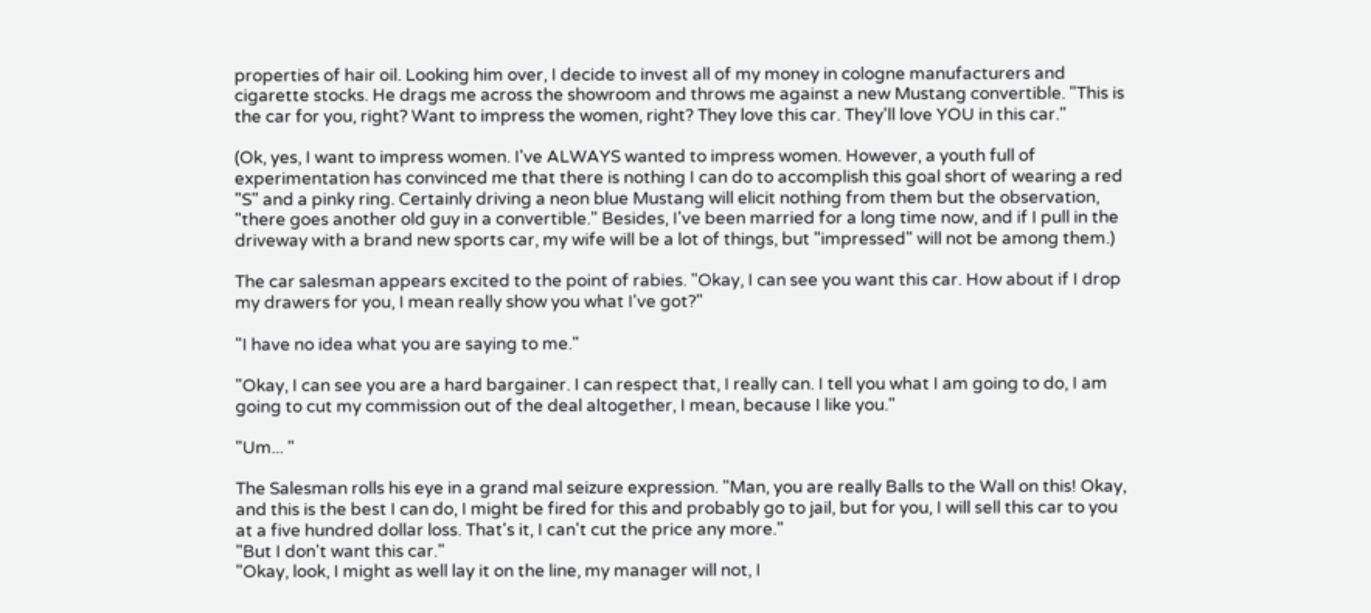properties of hair oil. Looking him over, I decide to invest all of my money in cologne manufacturers and cigarette stocks. He drags me across the showroom and throws me against a new Mustang convertible. "This is the car for you, right? Want to impress the women, right? They love this car. They'll love YOU in this car."

(Ok, yes, I want to impress women. I've ALWAYS wanted to impress women. However, a youth full of experimentation has convinced me that there is nothing I can do to accomplish this goal short of wearing a red "S" and a pinky ring. Certainly driving a neon blue Mustang will elicit nothing from them but the observation, "there goes another old guy in a convertible." Besides, I've been married for a long time now, and if I pull in the driveway with a brand new sports car, my wife will be a lot of things, but "impressed" will not be among them.)

The car salesman appears excited to the point of rabies. "Okay, I can see you want this car. How about if I drop my drawers for you, I mean really show you what I've got?"

"I have no idea what you are saying to me."

"Okay, I can see you are a hard bargainer. I can respect that, I really can. I tell you what I am going to do, I am going to cut my commission out of the deal altogether, I mean, because I like you."

"Um... "

The Salesman rolls his eye in a grand mal seizure expression. "Man, you are really Balls to the Wall on this! Okay, and this is the best I can do, I might be fired for this and probably go to jail, but for you, I will sell this car to you at a five hundred dollar loss. That's it, I can't cut the price any more."
"But I don't want this car."
"Okay, look, I might as well lay it on the line, my manager will not, I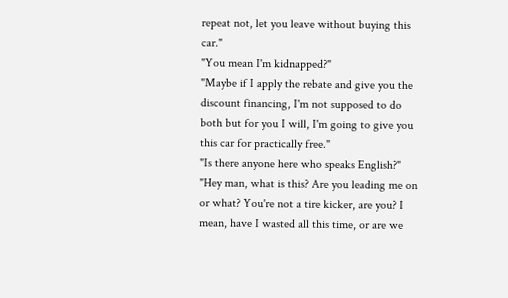repeat not, let you leave without buying this car."
"You mean I'm kidnapped?"
"Maybe if I apply the rebate and give you the discount financing, I'm not supposed to do both but for you I will, I'm going to give you this car for practically free."
"Is there anyone here who speaks English?"
"Hey man, what is this? Are you leading me on or what? You're not a tire kicker, are you? I mean, have I wasted all this time, or are we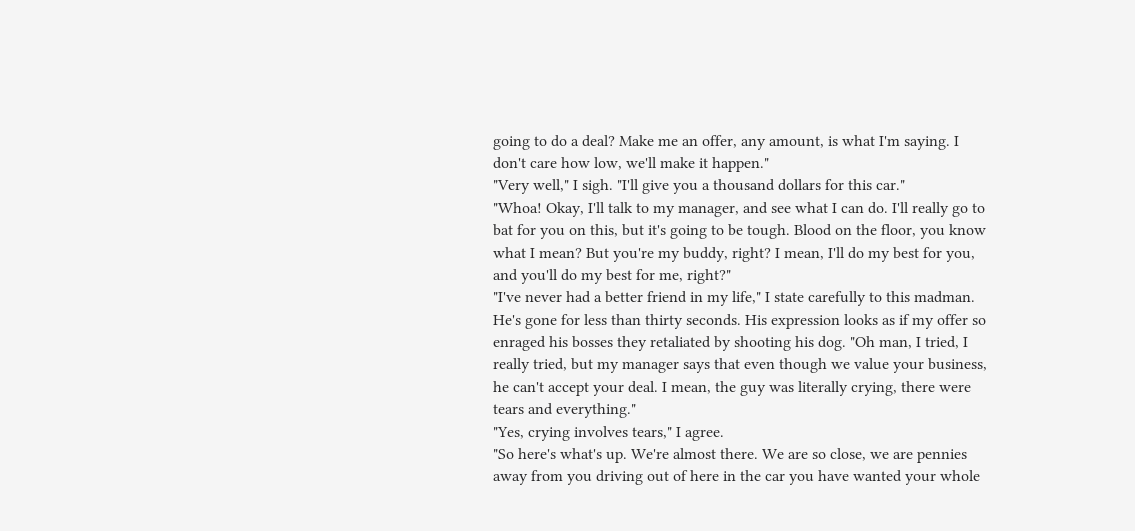going to do a deal? Make me an offer, any amount, is what I'm saying. I don't care how low, we'll make it happen."
"Very well," I sigh. "I'll give you a thousand dollars for this car."
"Whoa! Okay, I'll talk to my manager, and see what I can do. I'll really go to bat for you on this, but it's going to be tough. Blood on the floor, you know what I mean? But you're my buddy, right? I mean, I'll do my best for you, and you'll do my best for me, right?"
"I've never had a better friend in my life," I state carefully to this madman.
He's gone for less than thirty seconds. His expression looks as if my offer so enraged his bosses they retaliated by shooting his dog. "Oh man, I tried, I really tried, but my manager says that even though we value your business, he can't accept your deal. I mean, the guy was literally crying, there were tears and everything."
"Yes, crying involves tears," I agree.
"So here's what's up. We're almost there. We are so close, we are pennies away from you driving out of here in the car you have wanted your whole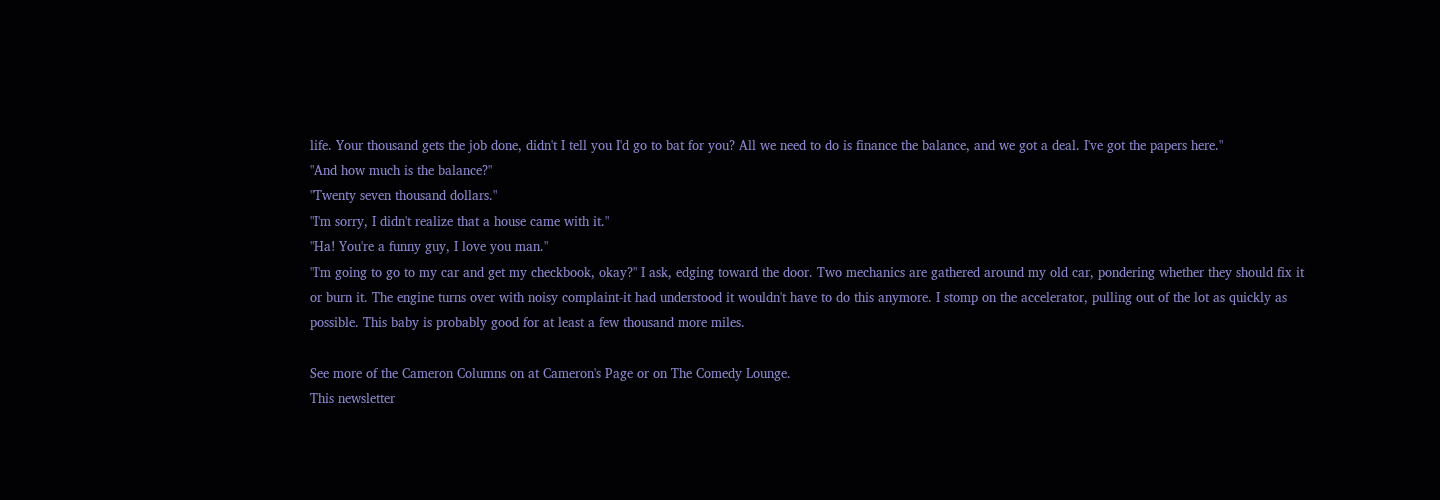life. Your thousand gets the job done, didn't I tell you I'd go to bat for you? All we need to do is finance the balance, and we got a deal. I've got the papers here."
"And how much is the balance?"
"Twenty seven thousand dollars."
"I'm sorry, I didn't realize that a house came with it."
"Ha! You're a funny guy, I love you man."
"I'm going to go to my car and get my checkbook, okay?" I ask, edging toward the door. Two mechanics are gathered around my old car, pondering whether they should fix it or burn it. The engine turns over with noisy complaint-it had understood it wouldn't have to do this anymore. I stomp on the accelerator, pulling out of the lot as quickly as possible. This baby is probably good for at least a few thousand more miles.

See more of the Cameron Columns on at Cameron's Page or on The Comedy Lounge.
This newsletter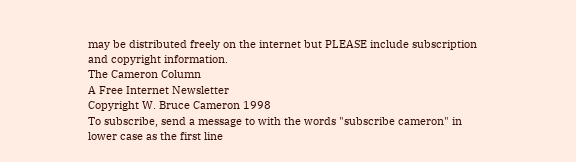may be distributed freely on the internet but PLEASE include subscription and copyright information.
The Cameron Column
A Free Internet Newsletter
Copyright W. Bruce Cameron 1998
To subscribe, send a message to with the words "subscribe cameron" in lower case as the first line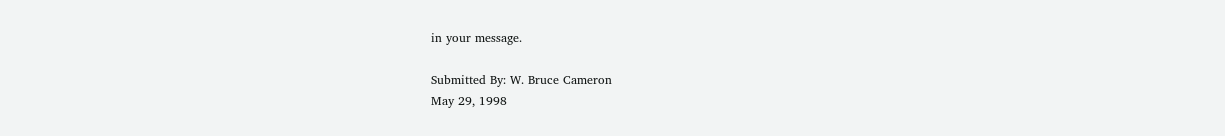in your message.

Submitted By: W. Bruce Cameron
May 29, 1998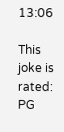13:06

This joke is rated: PG